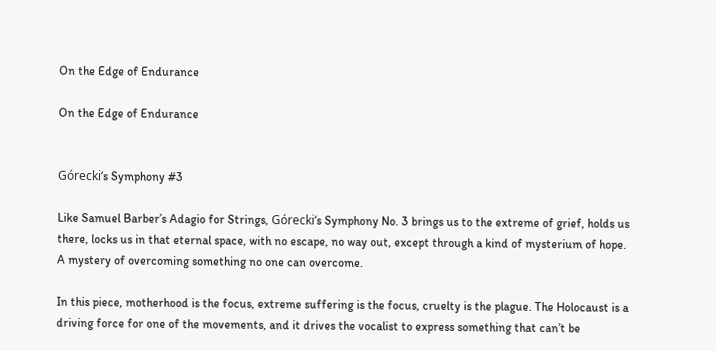On the Edge of Endurance

On the Edge of Endurance


Górecki‘s Symphony #3

Like Samuel Barber’s Adagio for Strings, Górecki‘s Symphony No. 3 brings us to the extreme of grief, holds us there, locks us in that eternal space, with no escape, no way out, except through a kind of mysterium of hope. A mystery of overcoming something no one can overcome.

In this piece, motherhood is the focus, extreme suffering is the focus, cruelty is the plague. The Holocaust is a driving force for one of the movements, and it drives the vocalist to express something that can’t be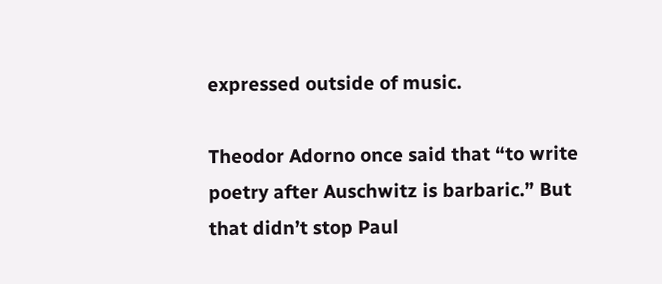expressed outside of music.

Theodor Adorno once said that “to write poetry after Auschwitz is barbaric.” But that didn’t stop Paul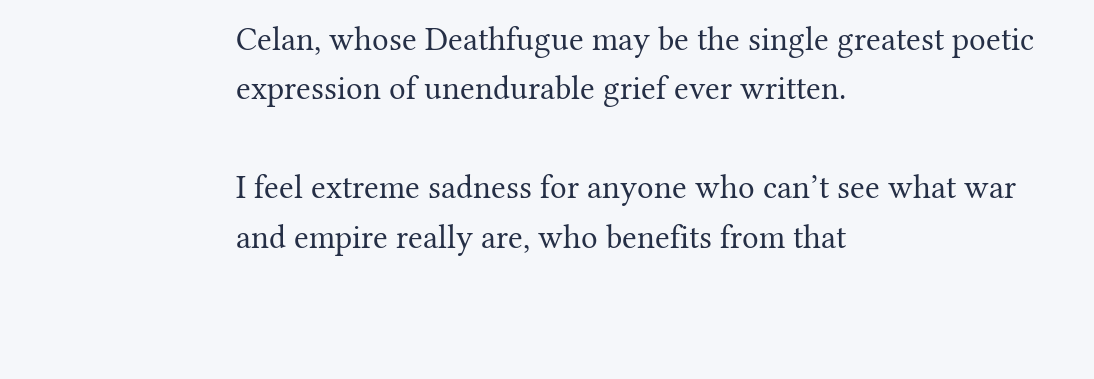Celan, whose Deathfugue may be the single greatest poetic expression of unendurable grief ever written.

I feel extreme sadness for anyone who can’t see what war and empire really are, who benefits from that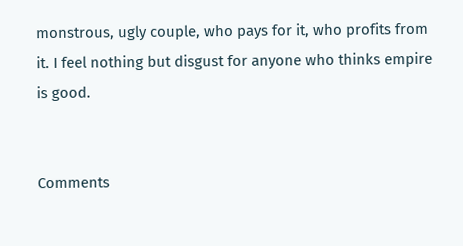monstrous, ugly couple, who pays for it, who profits from it. I feel nothing but disgust for anyone who thinks empire is good.


Comments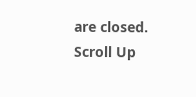are closed.
Scroll Up